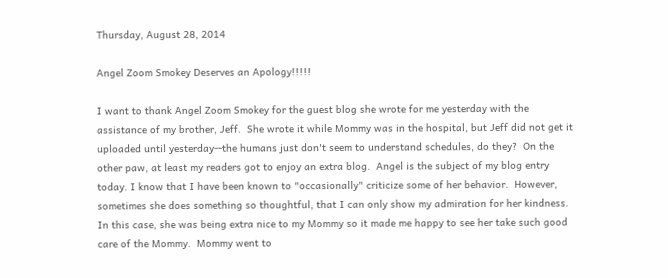Thursday, August 28, 2014

Angel Zoom Smokey Deserves an Apology!!!!!

I want to thank Angel Zoom Smokey for the guest blog she wrote for me yesterday with the assistance of my brother, Jeff.  She wrote it while Mommy was in the hospital, but Jeff did not get it uploaded until yesterday--the humans just don't seem to understand schedules, do they?  On the other paw, at least my readers got to enjoy an extra blog.  Angel is the subject of my blog entry today. I know that I have been known to "occasionally" criticize some of her behavior.  However, sometimes she does something so thoughtful, that I can only show my admiration for her kindness.  In this case, she was being extra nice to my Mommy so it made me happy to see her take such good care of the Mommy.  Mommy went to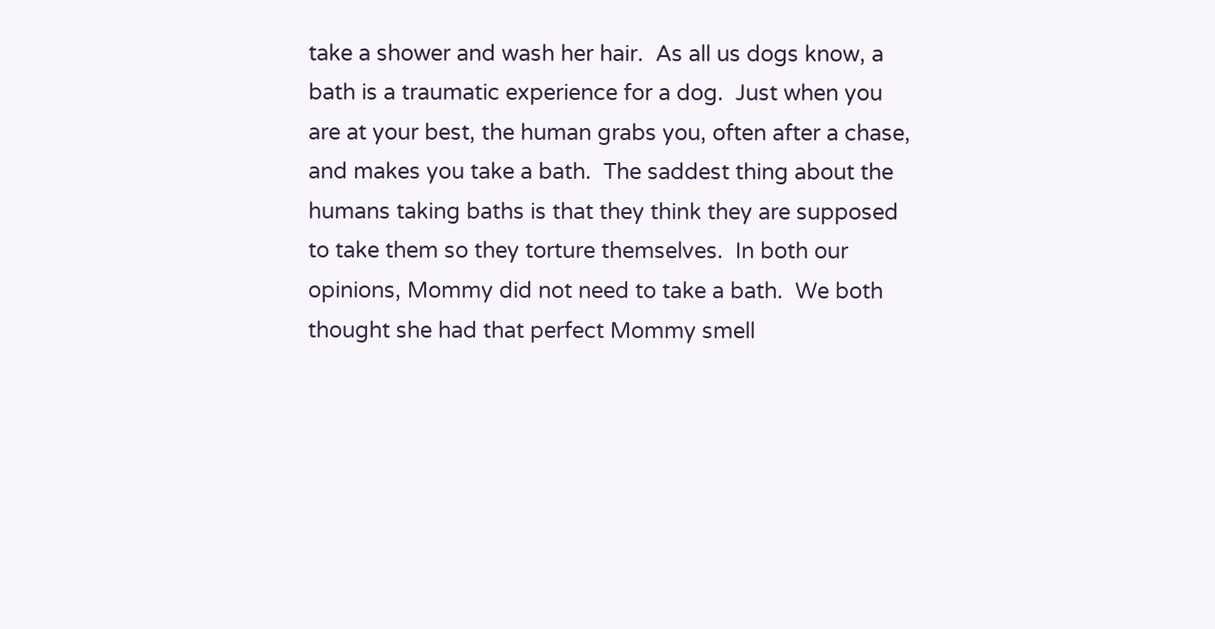take a shower and wash her hair.  As all us dogs know, a bath is a traumatic experience for a dog.  Just when you are at your best, the human grabs you, often after a chase, and makes you take a bath.  The saddest thing about the humans taking baths is that they think they are supposed to take them so they torture themselves.  In both our opinions, Mommy did not need to take a bath.  We both thought she had that perfect Mommy smell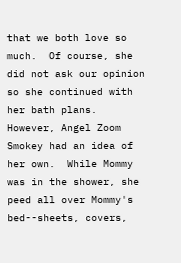that we both love so much.  Of course, she did not ask our opinion so she continued with her bath plans.  However, Angel Zoom Smokey had an idea of her own.  While Mommy was in the shower, she peed all over Mommy's bed--sheets, covers,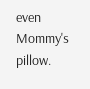even Mommy's pillow.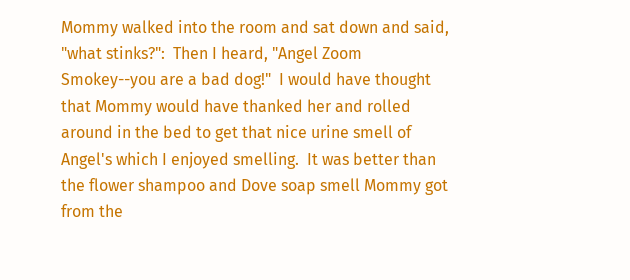Mommy walked into the room and sat down and said, "what stinks?":  Then I heard, "Angel Zoom Smokey--you are a bad dog!"  I would have thought that Mommy would have thanked her and rolled around in the bed to get that nice urine smell of Angel's which I enjoyed smelling.  It was better than the flower shampoo and Dove soap smell Mommy got from the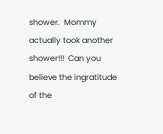shower.  Mommy actually took another shower!!!  Can you believe the ingratitude of the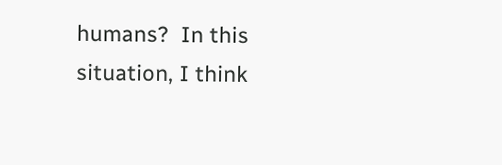humans?  In this situation, I think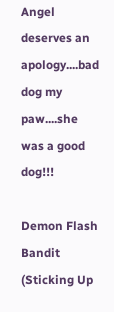Angel deserves an apology....bad dog my paw....she was a good dog!!!

Demon Flash Bandit (Sticking Up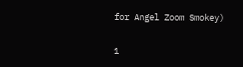for Angel Zoom Smokey)

1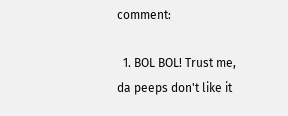comment:

  1. BOL BOL! Trust me, da peeps don't like it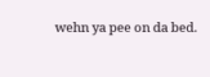wehn ya pee on da bed.